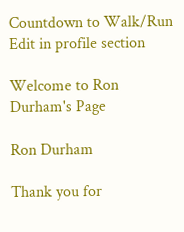Countdown to Walk/Run
Edit in profile section

Welcome to Ron Durham's Page

Ron Durham

Thank you for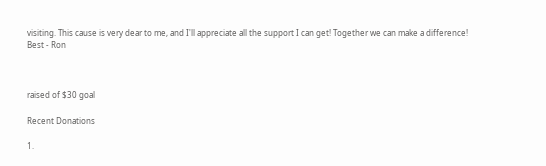visiting. This cause is very dear to me, and I'll appreciate all the support I can get! Together we can make a difference! Best - Ron



raised of $30 goal

Recent Donations

1.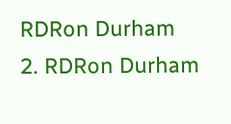RDRon Durham
2. RDRon Durham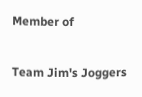Member of

Team Jim's Joggers